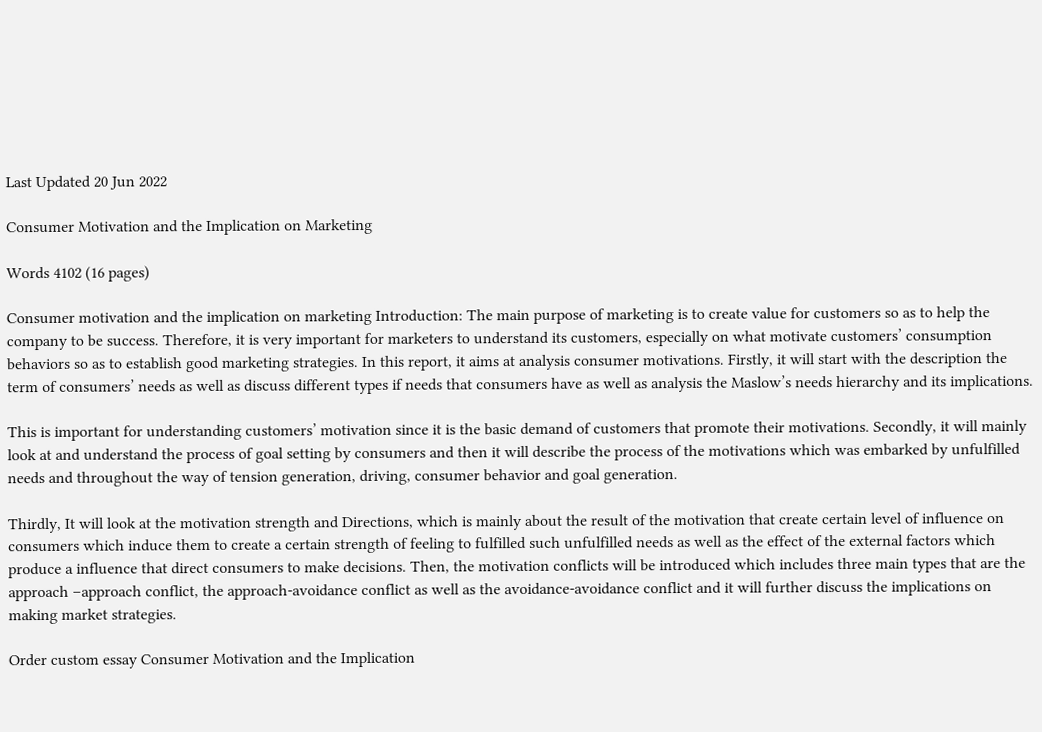Last Updated 20 Jun 2022

Consumer Motivation and the Implication on Marketing

Words 4102 (16 pages)

Consumer motivation and the implication on marketing Introduction: The main purpose of marketing is to create value for customers so as to help the company to be success. Therefore, it is very important for marketers to understand its customers, especially on what motivate customers’ consumption behaviors so as to establish good marketing strategies. In this report, it aims at analysis consumer motivations. Firstly, it will start with the description the term of consumers’ needs as well as discuss different types if needs that consumers have as well as analysis the Maslow’s needs hierarchy and its implications.

This is important for understanding customers’ motivation since it is the basic demand of customers that promote their motivations. Secondly, it will mainly look at and understand the process of goal setting by consumers and then it will describe the process of the motivations which was embarked by unfulfilled needs and throughout the way of tension generation, driving, consumer behavior and goal generation.

Thirdly, It will look at the motivation strength and Directions, which is mainly about the result of the motivation that create certain level of influence on consumers which induce them to create a certain strength of feeling to fulfilled such unfulfilled needs as well as the effect of the external factors which produce a influence that direct consumers to make decisions. Then, the motivation conflicts will be introduced which includes three main types that are the approach –approach conflict, the approach-avoidance conflict as well as the avoidance-avoidance conflict and it will further discuss the implications on making market strategies.

Order custom essay Consumer Motivation and the Implication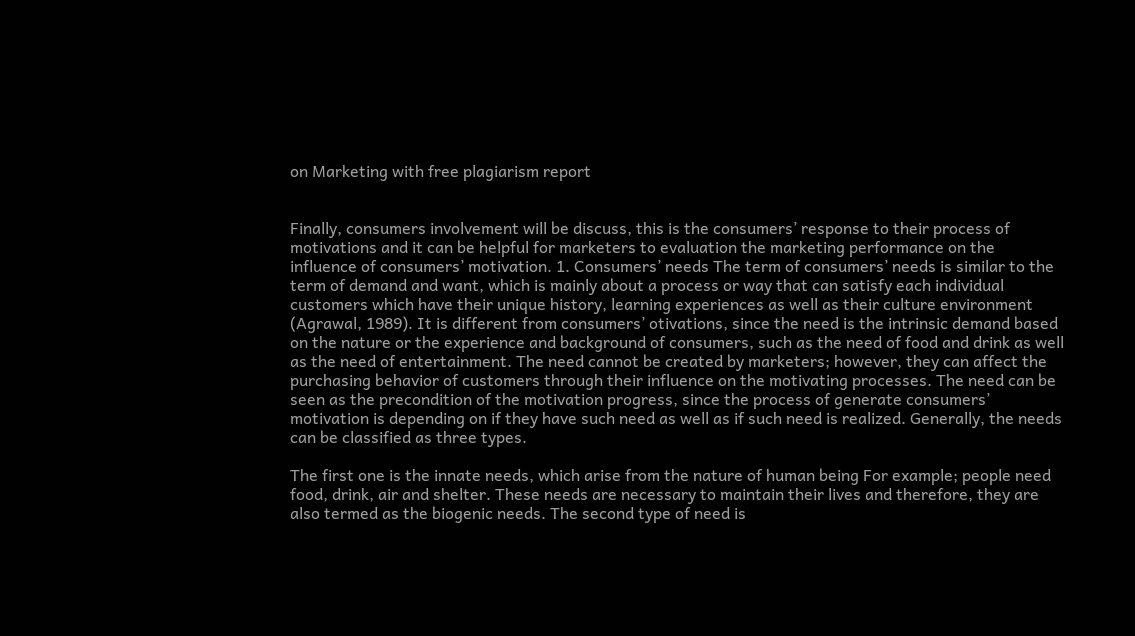on Marketing with free plagiarism report


Finally, consumers involvement will be discuss, this is the consumers’ response to their process of motivations and it can be helpful for marketers to evaluation the marketing performance on the influence of consumers’ motivation. 1. Consumers’ needs The term of consumers’ needs is similar to the term of demand and want, which is mainly about a process or way that can satisfy each individual customers which have their unique history, learning experiences as well as their culture environment (Agrawal, 1989). It is different from consumers’ otivations, since the need is the intrinsic demand based on the nature or the experience and background of consumers, such as the need of food and drink as well as the need of entertainment. The need cannot be created by marketers; however, they can affect the purchasing behavior of customers through their influence on the motivating processes. The need can be seen as the precondition of the motivation progress, since the process of generate consumers’ motivation is depending on if they have such need as well as if such need is realized. Generally, the needs can be classified as three types.

The first one is the innate needs, which arise from the nature of human being For example; people need food, drink, air and shelter. These needs are necessary to maintain their lives and therefore, they are also termed as the biogenic needs. The second type of need is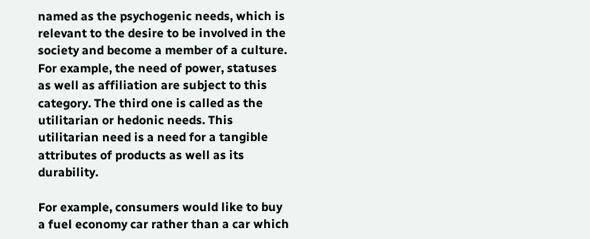named as the psychogenic needs, which is relevant to the desire to be involved in the society and become a member of a culture. For example, the need of power, statuses as well as affiliation are subject to this category. The third one is called as the utilitarian or hedonic needs. This utilitarian need is a need for a tangible attributes of products as well as its durability.

For example, consumers would like to buy a fuel economy car rather than a car which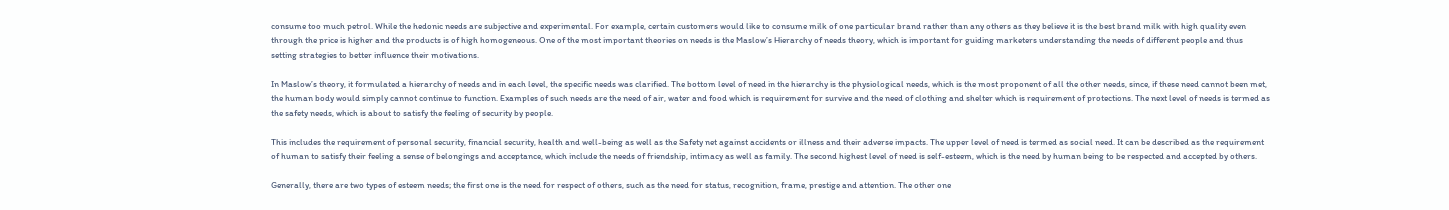consume too much petrol. While the hedonic needs are subjective and experimental. For example, certain customers would like to consume milk of one particular brand rather than any others as they believe it is the best brand milk with high quality even through the price is higher and the products is of high homogeneous. One of the most important theories on needs is the Maslow’s Hierarchy of needs theory, which is important for guiding marketers understanding the needs of different people and thus setting strategies to better influence their motivations.

In Maslow’s theory, it formulated a hierarchy of needs and in each level, the specific needs was clarified. The bottom level of need in the hierarchy is the physiological needs, which is the most proponent of all the other needs, since, if these need cannot been met, the human body would simply cannot continue to function. Examples of such needs are the need of air, water and food which is requirement for survive and the need of clothing and shelter which is requirement of protections. The next level of needs is termed as the safety needs, which is about to satisfy the feeling of security by people.

This includes the requirement of personal security, financial security, health and well-being as well as the Safety net against accidents or illness and their adverse impacts. The upper level of need is termed as social need. It can be described as the requirement of human to satisfy their feeling a sense of belongings and acceptance, which include the needs of friendship, intimacy as well as family. The second highest level of need is self-esteem, which is the need by human being to be respected and accepted by others.

Generally, there are two types of esteem needs; the first one is the need for respect of others, such as the need for status, recognition, frame, prestige and attention. The other one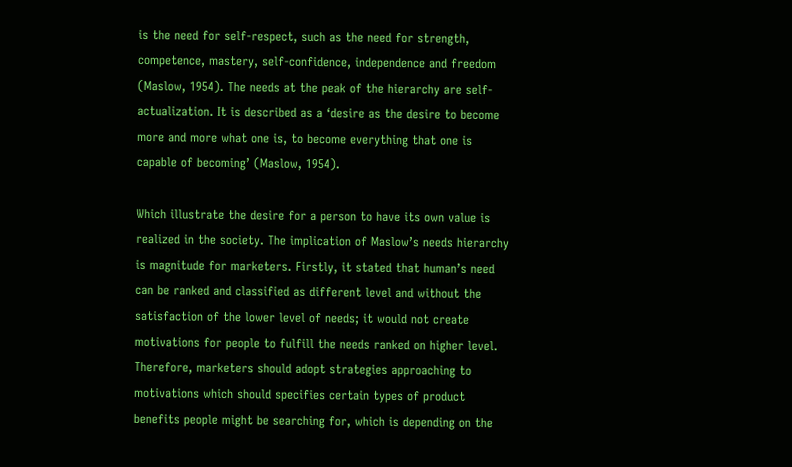is the need for self-respect, such as the need for strength, competence, mastery, self-confidence, independence and freedom (Maslow, 1954). The needs at the peak of the hierarchy are self-actualization. It is described as a ‘desire as the desire to become more and more what one is, to become everything that one is capable of becoming’ (Maslow, 1954).

Which illustrate the desire for a person to have its own value is realized in the society. The implication of Maslow’s needs hierarchy is magnitude for marketers. Firstly, it stated that human’s need can be ranked and classified as different level and without the satisfaction of the lower level of needs; it would not create motivations for people to fulfill the needs ranked on higher level. Therefore, marketers should adopt strategies approaching to motivations which should specifies certain types of product benefits people might be searching for, which is depending on the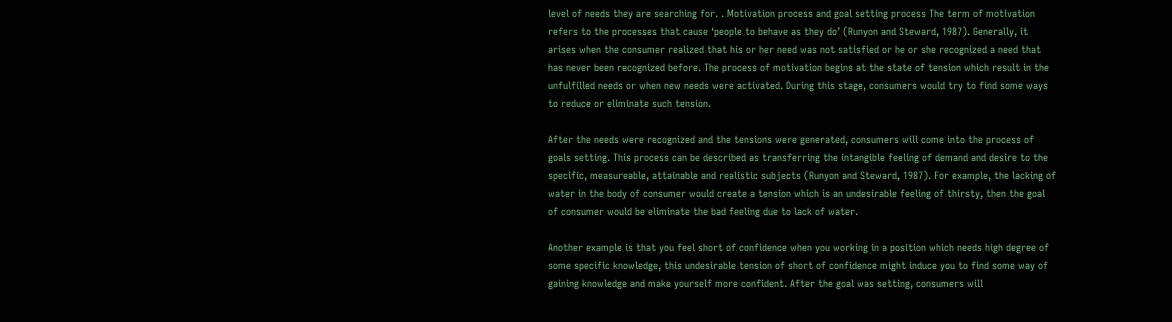level of needs they are searching for. . Motivation process and goal setting process The term of motivation refers to the processes that cause ‘people to behave as they do’ (Runyon and Steward, 1987). Generally, it arises when the consumer realized that his or her need was not satisfied or he or she recognized a need that has never been recognized before. The process of motivation begins at the state of tension which result in the unfulfilled needs or when new needs were activated. During this stage, consumers would try to find some ways to reduce or eliminate such tension.

After the needs were recognized and the tensions were generated, consumers will come into the process of goals setting. This process can be described as transferring the intangible feeling of demand and desire to the specific, measureable, attainable and realistic subjects (Runyon and Steward, 1987). For example, the lacking of water in the body of consumer would create a tension which is an undesirable feeling of thirsty, then the goal of consumer would be eliminate the bad feeling due to lack of water.

Another example is that you feel short of confidence when you working in a position which needs high degree of some specific knowledge, this undesirable tension of short of confidence might induce you to find some way of gaining knowledge and make yourself more confident. After the goal was setting, consumers will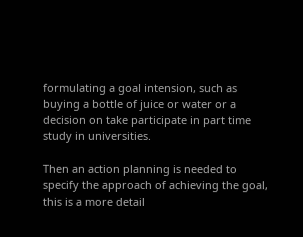formulating a goal intension, such as buying a bottle of juice or water or a decision on take participate in part time study in universities.

Then an action planning is needed to specify the approach of achieving the goal, this is a more detail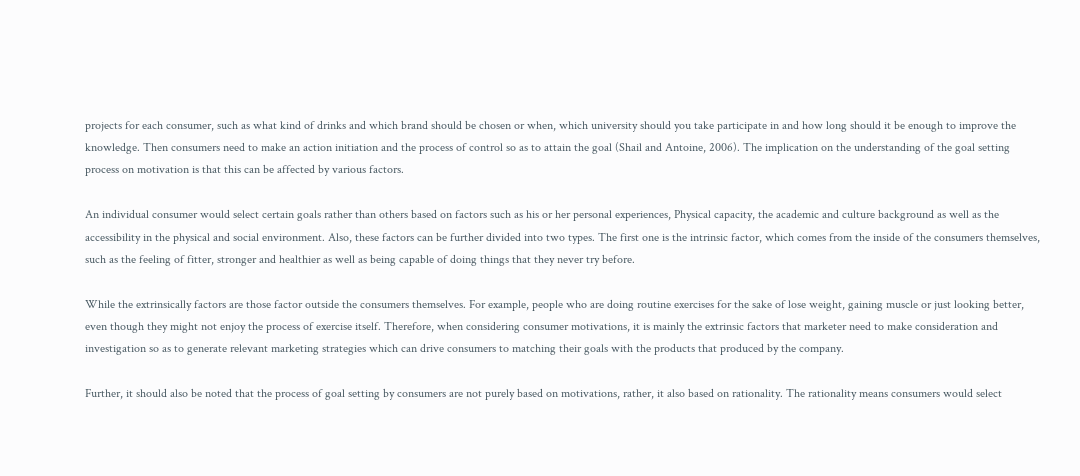projects for each consumer, such as what kind of drinks and which brand should be chosen or when, which university should you take participate in and how long should it be enough to improve the knowledge. Then consumers need to make an action initiation and the process of control so as to attain the goal (Shail and Antoine, 2006). The implication on the understanding of the goal setting process on motivation is that this can be affected by various factors.

An individual consumer would select certain goals rather than others based on factors such as his or her personal experiences, Physical capacity, the academic and culture background as well as the accessibility in the physical and social environment. Also, these factors can be further divided into two types. The first one is the intrinsic factor, which comes from the inside of the consumers themselves, such as the feeling of fitter, stronger and healthier as well as being capable of doing things that they never try before.

While the extrinsically factors are those factor outside the consumers themselves. For example, people who are doing routine exercises for the sake of lose weight, gaining muscle or just looking better, even though they might not enjoy the process of exercise itself. Therefore, when considering consumer motivations, it is mainly the extrinsic factors that marketer need to make consideration and investigation so as to generate relevant marketing strategies which can drive consumers to matching their goals with the products that produced by the company.

Further, it should also be noted that the process of goal setting by consumers are not purely based on motivations, rather, it also based on rationality. The rationality means consumers would select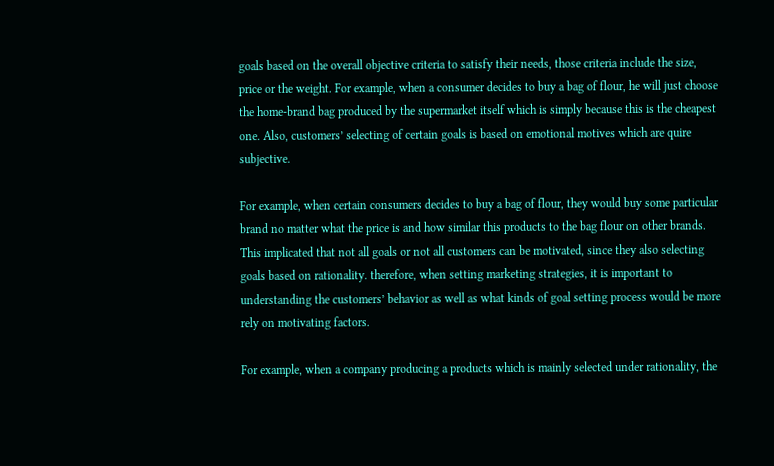goals based on the overall objective criteria to satisfy their needs, those criteria include the size, price or the weight. For example, when a consumer decides to buy a bag of flour, he will just choose the home-brand bag produced by the supermarket itself which is simply because this is the cheapest one. Also, customers’ selecting of certain goals is based on emotional motives which are quire subjective.

For example, when certain consumers decides to buy a bag of flour, they would buy some particular brand no matter what the price is and how similar this products to the bag flour on other brands. This implicated that not all goals or not all customers can be motivated, since they also selecting goals based on rationality. therefore, when setting marketing strategies, it is important to understanding the customers’ behavior as well as what kinds of goal setting process would be more rely on motivating factors.

For example, when a company producing a products which is mainly selected under rationality, the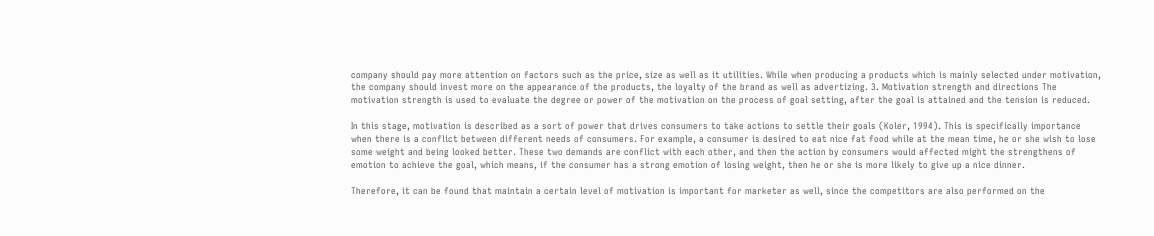company should pay more attention on factors such as the price, size as well as it utilities. While when producing a products which is mainly selected under motivation, the company should invest more on the appearance of the products, the loyalty of the brand as well as advertizing. 3. Motivation strength and directions The motivation strength is used to evaluate the degree or power of the motivation on the process of goal setting, after the goal is attained and the tension is reduced.

In this stage, motivation is described as a sort of power that drives consumers to take actions to settle their goals (Koler, 1994). This is specifically importance when there is a conflict between different needs of consumers. For example, a consumer is desired to eat nice fat food while at the mean time, he or she wish to lose some weight and being looked better. These two demands are conflict with each other, and then the action by consumers would affected might the strengthens of emotion to achieve the goal, which means, if the consumer has a strong emotion of losing weight, then he or she is more likely to give up a nice dinner.

Therefore, it can be found that maintain a certain level of motivation is important for marketer as well, since the competitors are also performed on the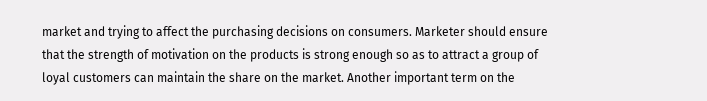market and trying to affect the purchasing decisions on consumers. Marketer should ensure that the strength of motivation on the products is strong enough so as to attract a group of loyal customers can maintain the share on the market. Another important term on the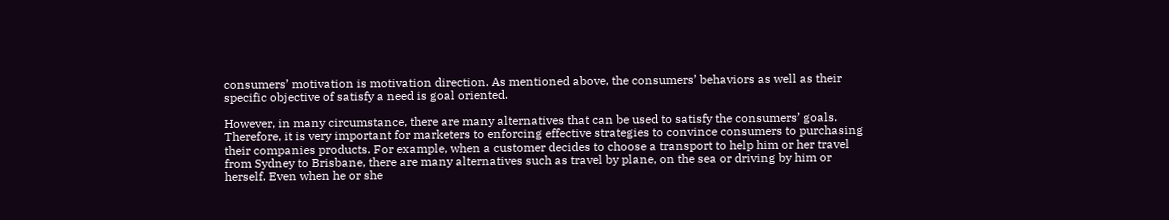consumers’ motivation is motivation direction. As mentioned above, the consumers’ behaviors as well as their specific objective of satisfy a need is goal oriented.

However, in many circumstance, there are many alternatives that can be used to satisfy the consumers’ goals. Therefore, it is very important for marketers to enforcing effective strategies to convince consumers to purchasing their companies products. For example, when a customer decides to choose a transport to help him or her travel from Sydney to Brisbane, there are many alternatives such as travel by plane, on the sea or driving by him or herself. Even when he or she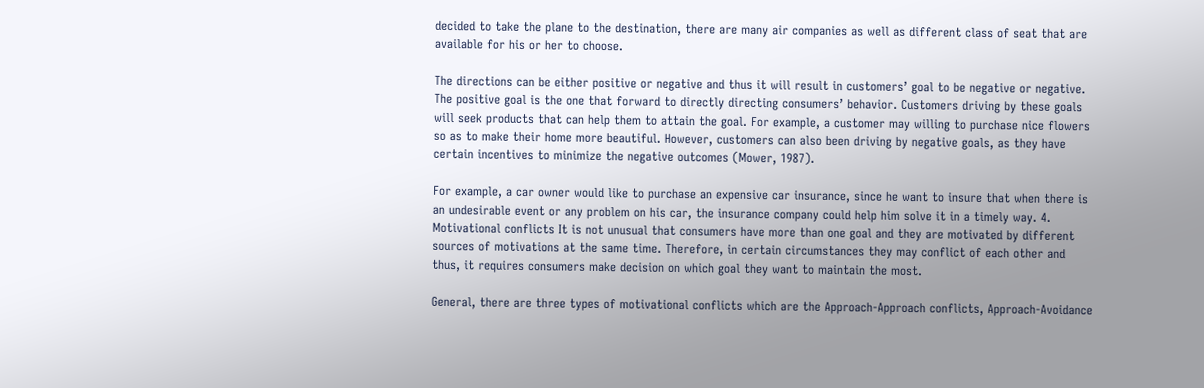decided to take the plane to the destination, there are many air companies as well as different class of seat that are available for his or her to choose.

The directions can be either positive or negative and thus it will result in customers’ goal to be negative or negative. The positive goal is the one that forward to directly directing consumers’ behavior. Customers driving by these goals will seek products that can help them to attain the goal. For example, a customer may willing to purchase nice flowers so as to make their home more beautiful. However, customers can also been driving by negative goals, as they have certain incentives to minimize the negative outcomes (Mower, 1987).

For example, a car owner would like to purchase an expensive car insurance, since he want to insure that when there is an undesirable event or any problem on his car, the insurance company could help him solve it in a timely way. 4. Motivational conflicts It is not unusual that consumers have more than one goal and they are motivated by different sources of motivations at the same time. Therefore, in certain circumstances they may conflict of each other and thus, it requires consumers make decision on which goal they want to maintain the most.

General, there are three types of motivational conflicts which are the Approach-Approach conflicts, Approach-Avoidance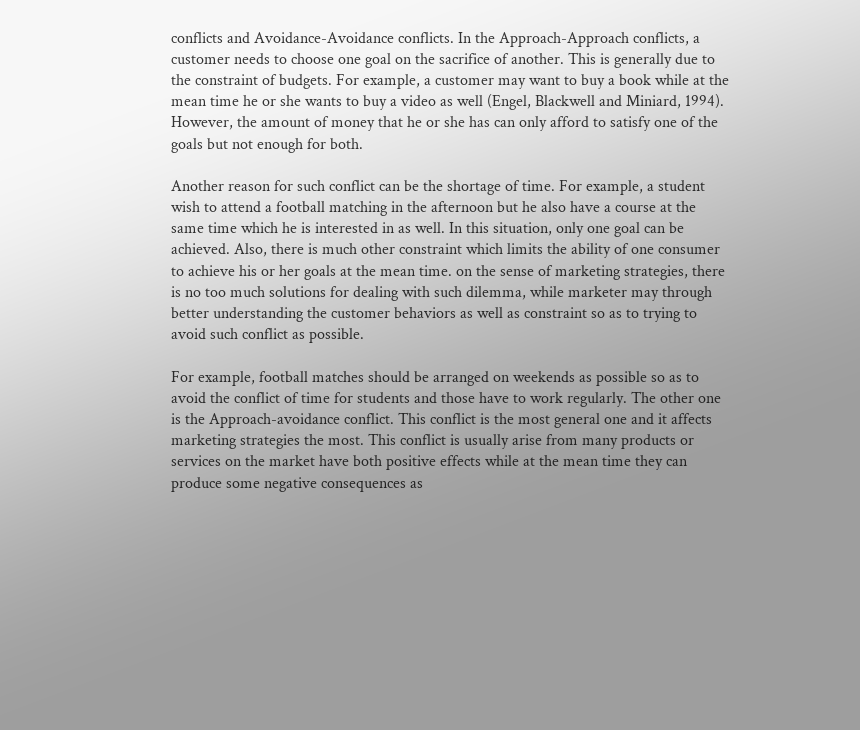conflicts and Avoidance-Avoidance conflicts. In the Approach-Approach conflicts, a customer needs to choose one goal on the sacrifice of another. This is generally due to the constraint of budgets. For example, a customer may want to buy a book while at the mean time he or she wants to buy a video as well (Engel, Blackwell and Miniard, 1994). However, the amount of money that he or she has can only afford to satisfy one of the goals but not enough for both.

Another reason for such conflict can be the shortage of time. For example, a student wish to attend a football matching in the afternoon but he also have a course at the same time which he is interested in as well. In this situation, only one goal can be achieved. Also, there is much other constraint which limits the ability of one consumer to achieve his or her goals at the mean time. on the sense of marketing strategies, there is no too much solutions for dealing with such dilemma, while marketer may through better understanding the customer behaviors as well as constraint so as to trying to avoid such conflict as possible.

For example, football matches should be arranged on weekends as possible so as to avoid the conflict of time for students and those have to work regularly. The other one is the Approach-avoidance conflict. This conflict is the most general one and it affects marketing strategies the most. This conflict is usually arise from many products or services on the market have both positive effects while at the mean time they can produce some negative consequences as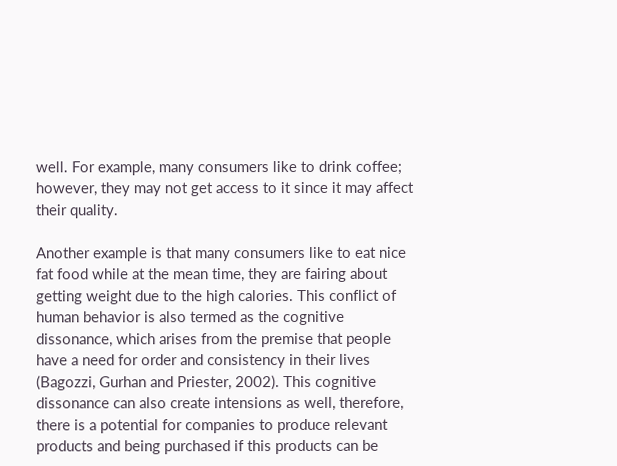well. For example, many consumers like to drink coffee; however, they may not get access to it since it may affect their quality.

Another example is that many consumers like to eat nice fat food while at the mean time, they are fairing about getting weight due to the high calories. This conflict of human behavior is also termed as the cognitive dissonance, which arises from the premise that people have a need for order and consistency in their lives (Bagozzi, Gurhan and Priester, 2002). This cognitive dissonance can also create intensions as well, therefore, there is a potential for companies to produce relevant products and being purchased if this products can be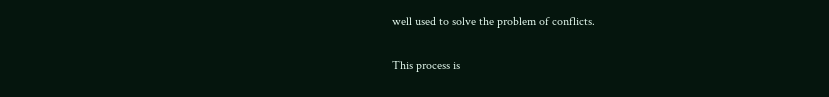well used to solve the problem of conflicts.

This process is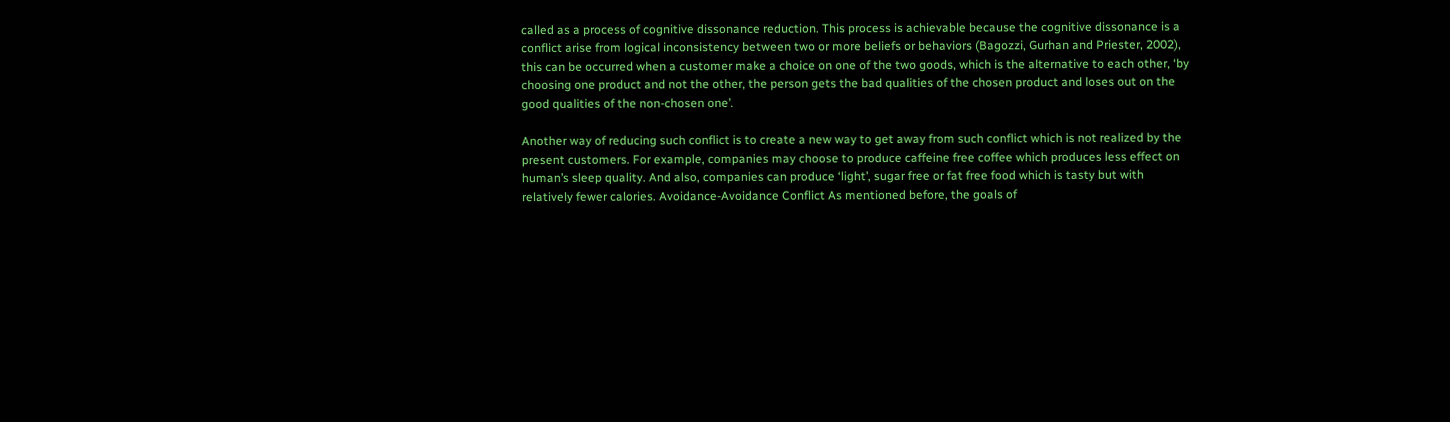called as a process of cognitive dissonance reduction. This process is achievable because the cognitive dissonance is a conflict arise from logical inconsistency between two or more beliefs or behaviors (Bagozzi, Gurhan and Priester, 2002), this can be occurred when a customer make a choice on one of the two goods, which is the alternative to each other, ‘by choosing one product and not the other, the person gets the bad qualities of the chosen product and loses out on the good qualities of the non-chosen one’.

Another way of reducing such conflict is to create a new way to get away from such conflict which is not realized by the present customers. For example, companies may choose to produce caffeine free coffee which produces less effect on human’s sleep quality. And also, companies can produce ‘light’, sugar free or fat free food which is tasty but with relatively fewer calories. Avoidance-Avoidance Conflict As mentioned before, the goals of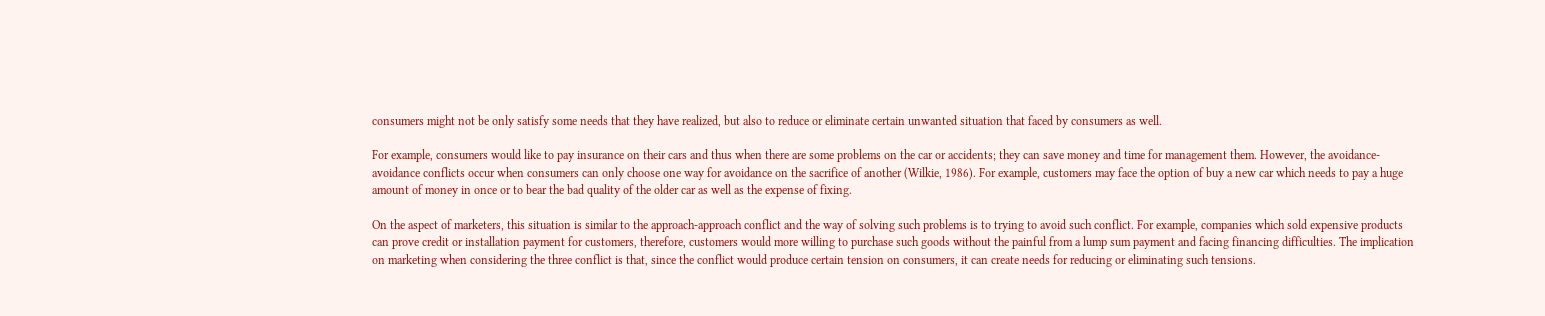consumers might not be only satisfy some needs that they have realized, but also to reduce or eliminate certain unwanted situation that faced by consumers as well.

For example, consumers would like to pay insurance on their cars and thus when there are some problems on the car or accidents; they can save money and time for management them. However, the avoidance-avoidance conflicts occur when consumers can only choose one way for avoidance on the sacrifice of another (Wilkie, 1986). For example, customers may face the option of buy a new car which needs to pay a huge amount of money in once or to bear the bad quality of the older car as well as the expense of fixing.

On the aspect of marketers, this situation is similar to the approach-approach conflict and the way of solving such problems is to trying to avoid such conflict. For example, companies which sold expensive products can prove credit or installation payment for customers, therefore, customers would more willing to purchase such goods without the painful from a lump sum payment and facing financing difficulties. The implication on marketing when considering the three conflict is that, since the conflict would produce certain tension on consumers, it can create needs for reducing or eliminating such tensions.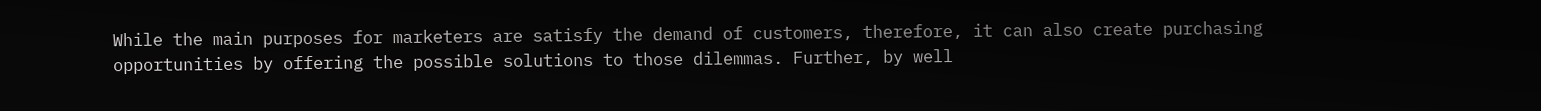While the main purposes for marketers are satisfy the demand of customers, therefore, it can also create purchasing opportunities by offering the possible solutions to those dilemmas. Further, by well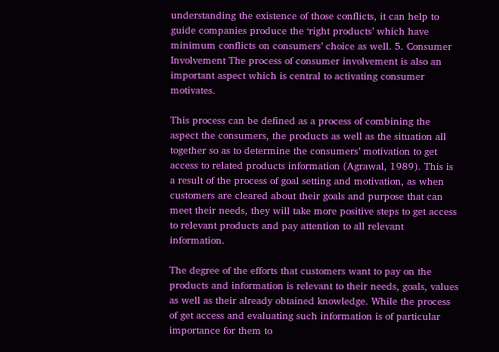understanding the existence of those conflicts, it can help to guide companies produce the ‘right products’ which have minimum conflicts on consumers’ choice as well. 5. Consumer Involvement The process of consumer involvement is also an important aspect which is central to activating consumer motivates.

This process can be defined as a process of combining the aspect the consumers, the products as well as the situation all together so as to determine the consumers’ motivation to get access to related products information (Agrawal, 1989). This is a result of the process of goal setting and motivation, as when customers are cleared about their goals and purpose that can meet their needs, they will take more positive steps to get access to relevant products and pay attention to all relevant information.

The degree of the efforts that customers want to pay on the products and information is relevant to their needs, goals, values as well as their already obtained knowledge. While the process of get access and evaluating such information is of particular importance for them to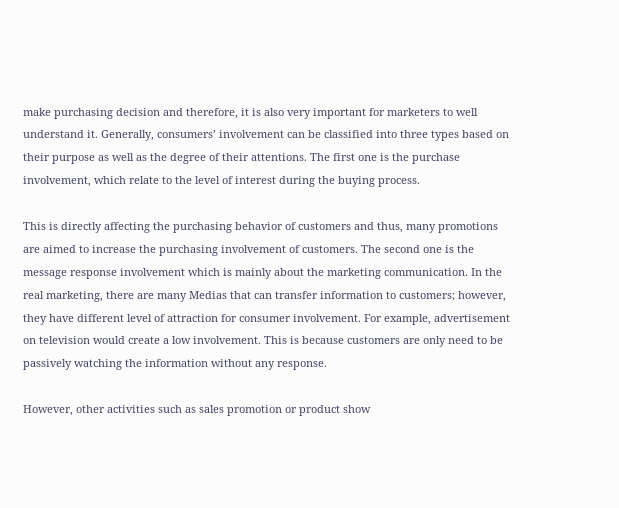make purchasing decision and therefore, it is also very important for marketers to well understand it. Generally, consumers’ involvement can be classified into three types based on their purpose as well as the degree of their attentions. The first one is the purchase involvement, which relate to the level of interest during the buying process.

This is directly affecting the purchasing behavior of customers and thus, many promotions are aimed to increase the purchasing involvement of customers. The second one is the message response involvement which is mainly about the marketing communication. In the real marketing, there are many Medias that can transfer information to customers; however, they have different level of attraction for consumer involvement. For example, advertisement on television would create a low involvement. This is because customers are only need to be passively watching the information without any response.

However, other activities such as sales promotion or product show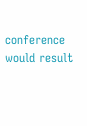conference would result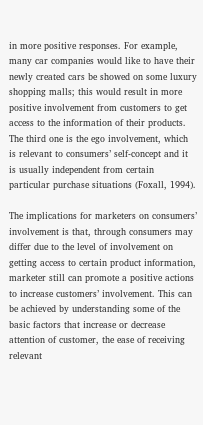in more positive responses. For example, many car companies would like to have their newly created cars be showed on some luxury shopping malls; this would result in more positive involvement from customers to get access to the information of their products. The third one is the ego involvement, which is relevant to consumers’ self-concept and it is usually independent from certain particular purchase situations (Foxall, 1994).

The implications for marketers on consumers’ involvement is that, through consumers may differ due to the level of involvement on getting access to certain product information, marketer still can promote a positive actions to increase customers’ involvement. This can be achieved by understanding some of the basic factors that increase or decrease attention of customer, the ease of receiving relevant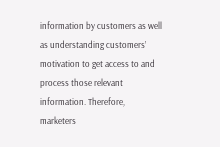information by customers as well as understanding customers’ motivation to get access to and process those relevant information. Therefore, marketers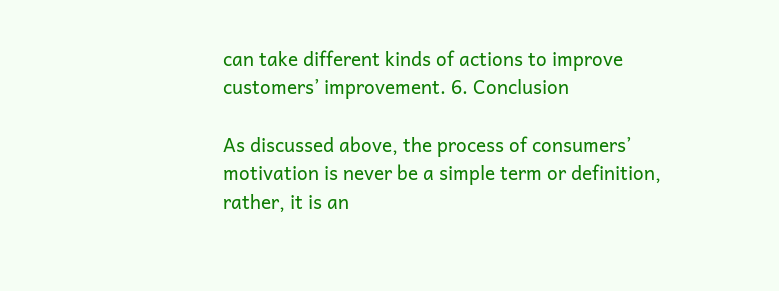can take different kinds of actions to improve customers’ improvement. 6. Conclusion

As discussed above, the process of consumers’ motivation is never be a simple term or definition, rather, it is an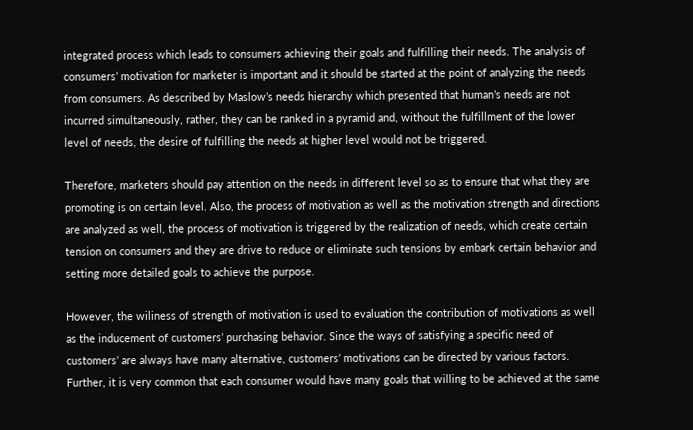integrated process which leads to consumers achieving their goals and fulfilling their needs. The analysis of consumers’ motivation for marketer is important and it should be started at the point of analyzing the needs from consumers. As described by Maslow’s needs hierarchy which presented that human’s needs are not incurred simultaneously, rather, they can be ranked in a pyramid and, without the fulfillment of the lower level of needs, the desire of fulfilling the needs at higher level would not be triggered.

Therefore, marketers should pay attention on the needs in different level so as to ensure that what they are promoting is on certain level. Also, the process of motivation as well as the motivation strength and directions are analyzed as well, the process of motivation is triggered by the realization of needs, which create certain tension on consumers and they are drive to reduce or eliminate such tensions by embark certain behavior and setting more detailed goals to achieve the purpose.

However, the wiliness of strength of motivation is used to evaluation the contribution of motivations as well as the inducement of customers’ purchasing behavior. Since the ways of satisfying a specific need of customers’ are always have many alternative, customers’ motivations can be directed by various factors. Further, it is very common that each consumer would have many goals that willing to be achieved at the same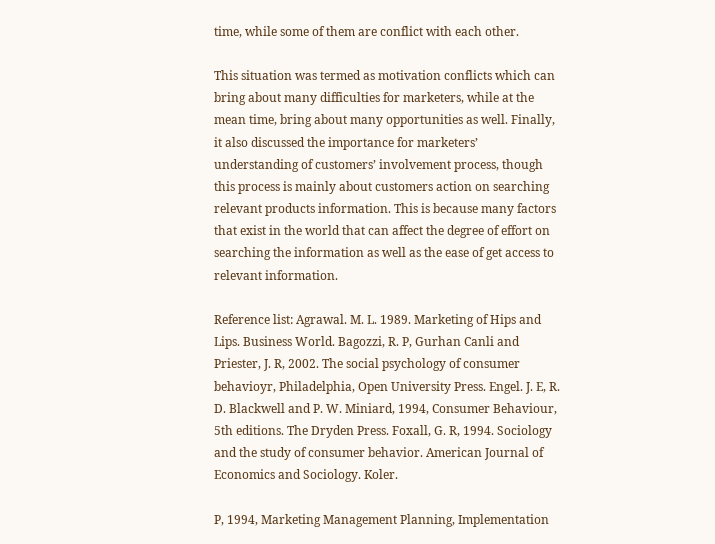time, while some of them are conflict with each other.

This situation was termed as motivation conflicts which can bring about many difficulties for marketers, while at the mean time, bring about many opportunities as well. Finally, it also discussed the importance for marketers’ understanding of customers’ involvement process, though this process is mainly about customers action on searching relevant products information. This is because many factors that exist in the world that can affect the degree of effort on searching the information as well as the ease of get access to relevant information.

Reference list: Agrawal. M. L. 1989. Marketing of Hips and Lips. Business World. Bagozzi, R. P, Gurhan Canli and Priester, J. R, 2002. The social psychology of consumer behavioyr, Philadelphia, Open University Press. Engel. J. E, R. D. Blackwell and P. W. Miniard, 1994, Consumer Behaviour, 5th editions. The Dryden Press. Foxall, G. R, 1994. Sociology and the study of consumer behavior. American Journal of Economics and Sociology. Koler.

P, 1994, Marketing Management Planning, Implementation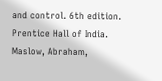and control. 6th edition. Prentice Hall of India. Maslow, Abraham,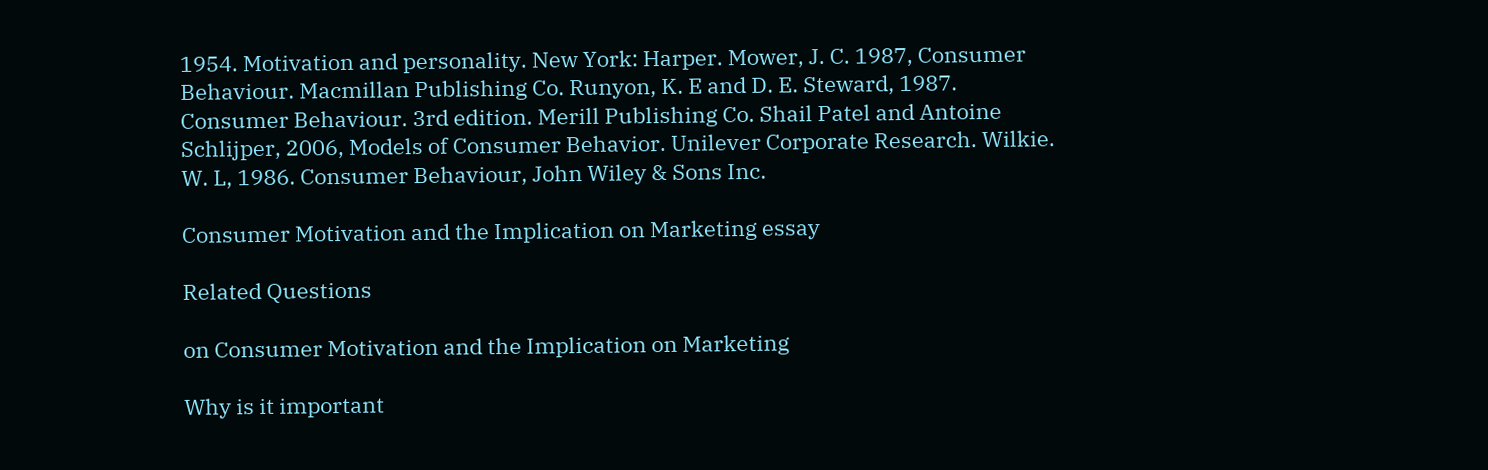1954. Motivation and personality. New York: Harper. Mower, J. C. 1987, Consumer Behaviour. Macmillan Publishing Co. Runyon, K. E and D. E. Steward, 1987. Consumer Behaviour. 3rd edition. Merill Publishing Co. Shail Patel and Antoine Schlijper, 2006, Models of Consumer Behavior. Unilever Corporate Research. Wilkie. W. L, 1986. Consumer Behaviour, John Wiley & Sons Inc.

Consumer Motivation and the Implication on Marketing essay

Related Questions

on Consumer Motivation and the Implication on Marketing

Why is it important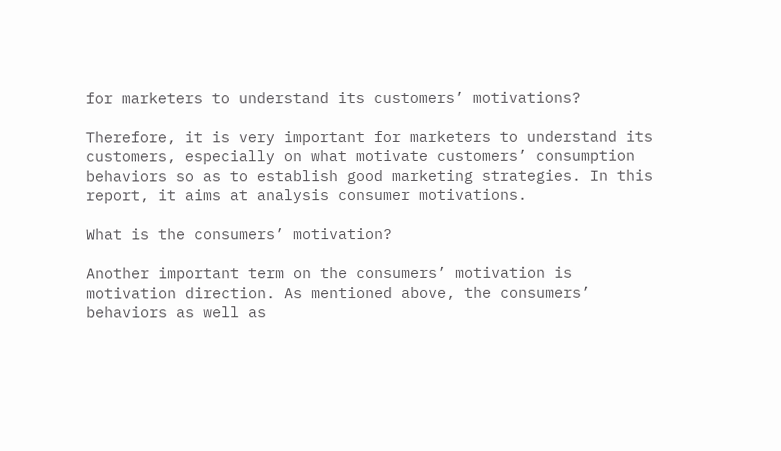for marketers to understand its customers’ motivations?

Therefore, it is very important for marketers to understand its customers, especially on what motivate customers’ consumption behaviors so as to establish good marketing strategies. In this report, it aims at analysis consumer motivations.

What is the consumers’ motivation?

Another important term on the consumers’ motivation is motivation direction. As mentioned above, the consumers’ behaviors as well as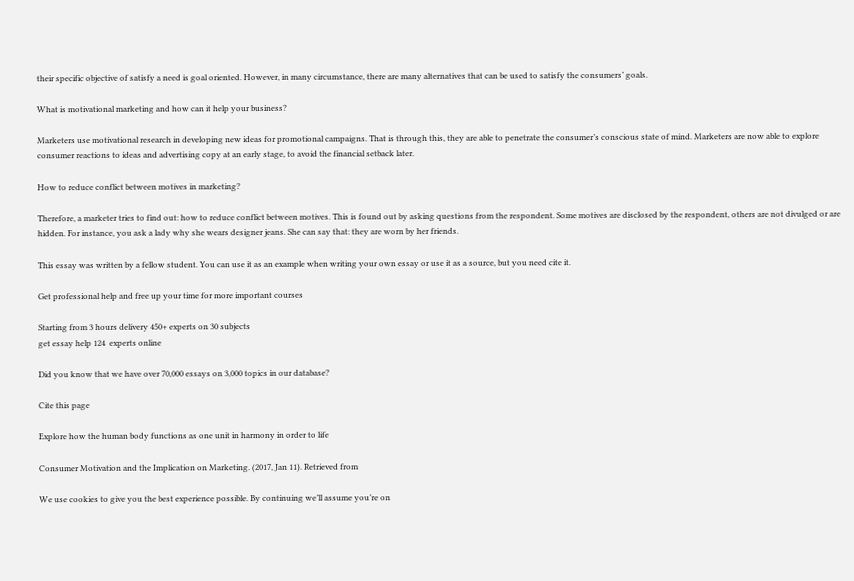their specific objective of satisfy a need is goal oriented. However, in many circumstance, there are many alternatives that can be used to satisfy the consumers’ goals.

What is motivational marketing and how can it help your business?

Marketers use motivational research in developing new ideas for promotional campaigns. That is through this, they are able to penetrate the consumer’s conscious state of mind. Marketers are now able to explore consumer reactions to ideas and advertising copy at an early stage, to avoid the financial setback later.

How to reduce conflict between motives in marketing?

Therefore, a marketer tries to find out: how to reduce conflict between motives. This is found out by asking questions from the respondent. Some motives are disclosed by the respondent, others are not divulged or are hidden. For instance, you ask a lady why she wears designer jeans. She can say that: they are worn by her friends.

This essay was written by a fellow student. You can use it as an example when writing your own essay or use it as a source, but you need cite it.

Get professional help and free up your time for more important courses

Starting from 3 hours delivery 450+ experts on 30 subjects
get essay help 124  experts online

Did you know that we have over 70,000 essays on 3,000 topics in our database?

Cite this page

Explore how the human body functions as one unit in harmony in order to life

Consumer Motivation and the Implication on Marketing. (2017, Jan 11). Retrieved from

We use cookies to give you the best experience possible. By continuing we’ll assume you’re on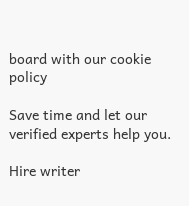board with our cookie policy

Save time and let our verified experts help you.

Hire writer